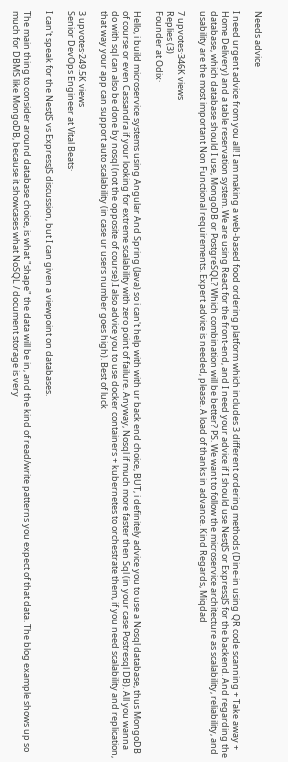Needs advice

I need urgent advice from you all! I am making a web-based food ordering platform which includes 3 different ordering methods (Dine-in using QR code scanning + Take away + Home Delivery) and a table reservation system. We are using React for the front-end, and I need your advice if I should use NestJS or ExpressJS for the backend. And regarding the database, which database should I use, MongoDB or PostgreSQL? Which combination will be better? PS. We want to follow the microservice architecture as scalability, reliability, and usability are the most important Non Functional requirements. Expert advice is needed, please. A load of thanks in advance. Kind Regards, Miqdad

7 upvotes·346K views
Replies (3)
Founder at Odix·

Hello, i build microservice systems using Angular And Spring (Java) so i can't help with with ur back end choice, BUT, i definitely advice you to use a Nosql database, thus MongoDB of course or even Cassandra if your looking for extreme scalability with zero point of failure. Anyway, Nosql if much more faster then Sql (in your case Postresql DB). All you wanna do with sql can also be done by nosql (not the opposite of course).I also advice you to use docker containers + kubernetes to orchestrate them, if you need scalability and replication, that way your app can support auto scalability (in case ur users number goes high). Best of luck

3 upvotes·249.5K views
Senior DevOps Engineer at Vital Beats·

I can't speak for the NestJS vs ExpressJS discussion, but I can given a viewpoint on databases.

The main thing to consider around database choice, is what "shape" the data will be in, and the kind of read/write patterns you expect of that data. The blog example shows up so much for DBMS like MongoDB, because it showcases what NoSQL / document storage is very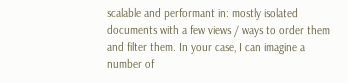scalable and performant in: mostly isolated documents with a few views / ways to order them and filter them. In your case, I can imagine a number of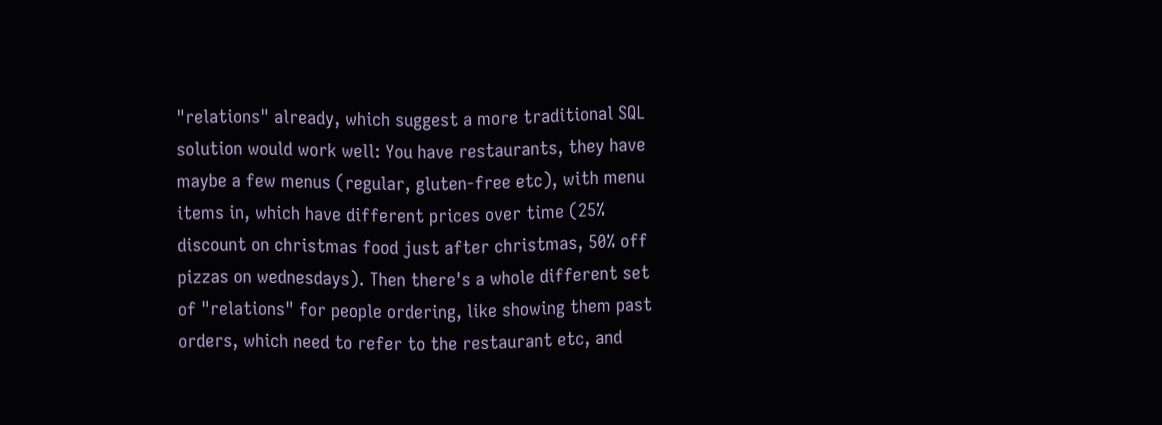"relations" already, which suggest a more traditional SQL solution would work well: You have restaurants, they have maybe a few menus (regular, gluten-free etc), with menu items in, which have different prices over time (25% discount on christmas food just after christmas, 50% off pizzas on wednesdays). Then there's a whole different set of "relations" for people ordering, like showing them past orders, which need to refer to the restaurant etc, and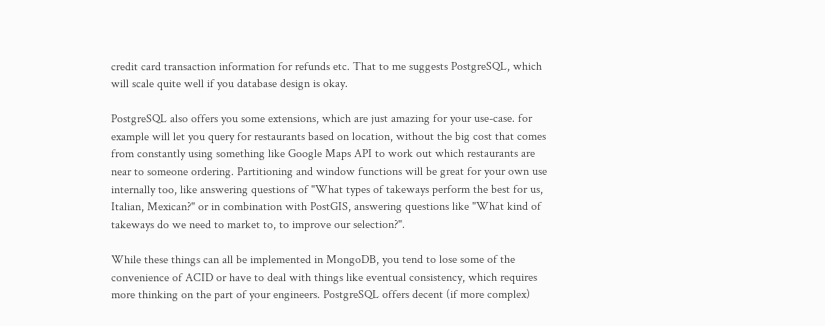credit card transaction information for refunds etc. That to me suggests PostgreSQL, which will scale quite well if you database design is okay.

PostgreSQL also offers you some extensions, which are just amazing for your use-case. for example will let you query for restaurants based on location, without the big cost that comes from constantly using something like Google Maps API to work out which restaurants are near to someone ordering. Partitioning and window functions will be great for your own use internally too, like answering questions of "What types of takeways perform the best for us, Italian, Mexican?" or in combination with PostGIS, answering questions like "What kind of takeways do we need to market to, to improve our selection?".

While these things can all be implemented in MongoDB, you tend to lose some of the convenience of ACID or have to deal with things like eventual consistency, which requires more thinking on the part of your engineers. PostgreSQL offers decent (if more complex)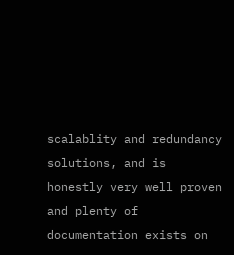scalablity and redundancy solutions, and is honestly very well proven and plenty of documentation exists on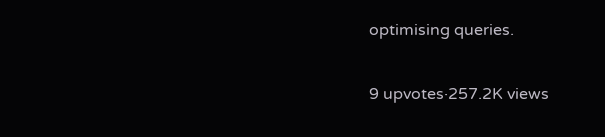optimising queries.

9 upvotes·257.2K views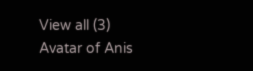View all (3)
Avatar of Anis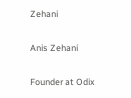Zehani

Anis Zehani

Founder at Odix